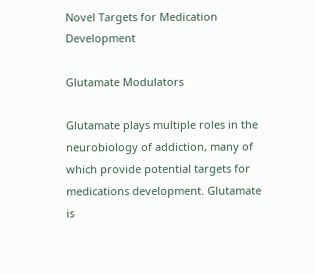Novel Targets for Medication Development

Glutamate Modulators

Glutamate plays multiple roles in the neurobiology of addiction, many of which provide potential targets for medications development. Glutamate is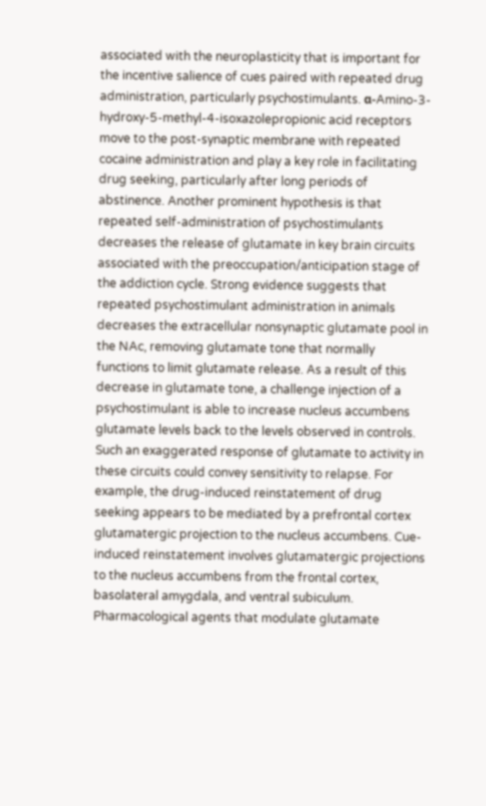associated with the neuroplasticity that is important for the incentive salience of cues paired with repeated drug administration, particularly psychostimulants. α-Amino-3-hydroxy-5-methyl-4-isoxazolepropionic acid receptors move to the post-synaptic membrane with repeated cocaine administration and play a key role in facilitating drug seeking, particularly after long periods of abstinence. Another prominent hypothesis is that repeated self-administration of psychostimulants decreases the release of glutamate in key brain circuits associated with the preoccupation/anticipation stage of the addiction cycle. Strong evidence suggests that repeated psychostimulant administration in animals decreases the extracellular nonsynaptic glutamate pool in the NAc, removing glutamate tone that normally functions to limit glutamate release. As a result of this decrease in glutamate tone, a challenge injection of a psychostimulant is able to increase nucleus accumbens glutamate levels back to the levels observed in controls. Such an exaggerated response of glutamate to activity in these circuits could convey sensitivity to relapse. For example, the drug-induced reinstatement of drug seeking appears to be mediated by a prefrontal cortex glutamatergic projection to the nucleus accumbens. Cue-induced reinstatement involves glutamatergic projections to the nucleus accumbens from the frontal cortex, basolateral amygdala, and ventral subiculum. Pharmacological agents that modulate glutamate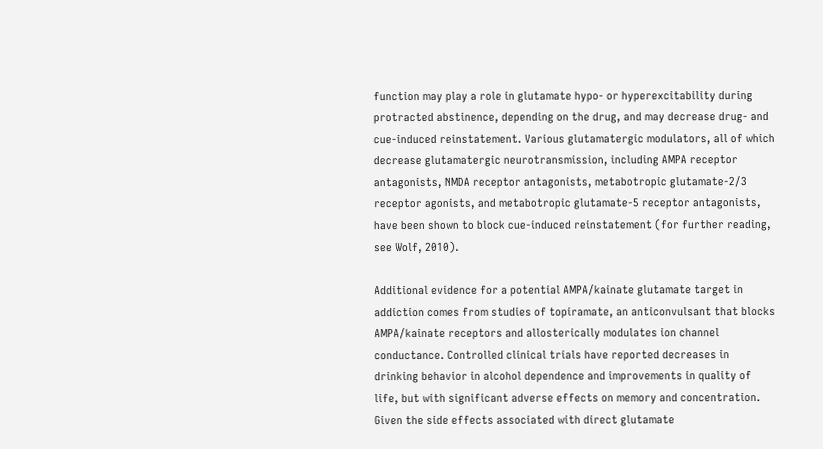function may play a role in glutamate hypo- or hyperexcitability during protracted abstinence, depending on the drug, and may decrease drug- and cue-induced reinstatement. Various glutamatergic modulators, all of which decrease glutamatergic neurotransmission, including AMPA receptor antagonists, NMDA receptor antagonists, metabotropic glutamate-2/3 receptor agonists, and metabotropic glutamate-5 receptor antagonists, have been shown to block cue-induced reinstatement (for further reading, see Wolf, 2010).

Additional evidence for a potential AMPA/kainate glutamate target in addiction comes from studies of topiramate, an anticonvulsant that blocks AMPA/kainate receptors and allosterically modulates ion channel conductance. Controlled clinical trials have reported decreases in drinking behavior in alcohol dependence and improvements in quality of life, but with significant adverse effects on memory and concentration. Given the side effects associated with direct glutamate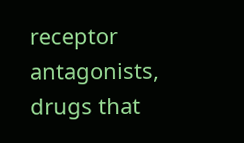receptor antagonists, drugs that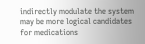indirectly modulate the system may be more logical candidates for medications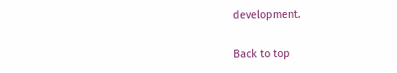development.

Back to top